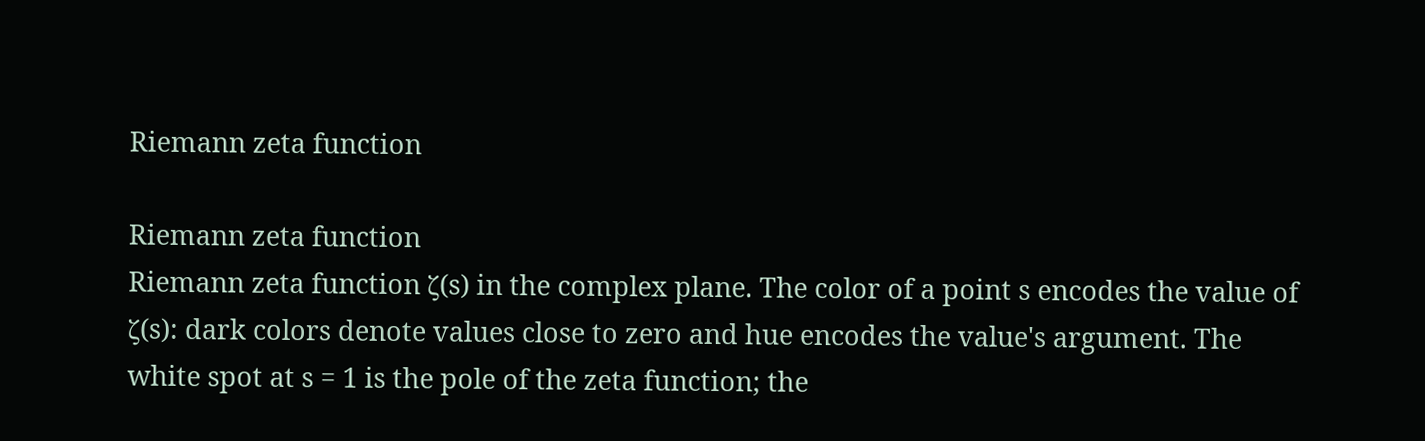Riemann zeta function

Riemann zeta function
Riemann zeta function ζ(s) in the complex plane. The color of a point s encodes the value of ζ(s): dark colors denote values close to zero and hue encodes the value's argument. The white spot at s = 1 is the pole of the zeta function; the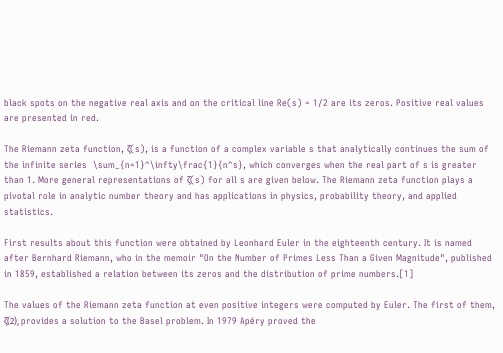black spots on the negative real axis and on the critical line Re(s) = 1/2 are its zeros. Positive real values are presented in red.

The Riemann zeta function, ζ(s), is a function of a complex variable s that analytically continues the sum of the infinite series  \sum_{n=1}^\infty\frac{1}{n^s}, which converges when the real part of s is greater than 1. More general representations of ζ(s) for all s are given below. The Riemann zeta function plays a pivotal role in analytic number theory and has applications in physics, probability theory, and applied statistics.

First results about this function were obtained by Leonhard Euler in the eighteenth century. It is named after Bernhard Riemann, who in the memoir "On the Number of Primes Less Than a Given Magnitude", published in 1859, established a relation between its zeros and the distribution of prime numbers.[1]

The values of the Riemann zeta function at even positive integers were computed by Euler. The first of them, ζ(2), provides a solution to the Basel problem. In 1979 Apéry proved the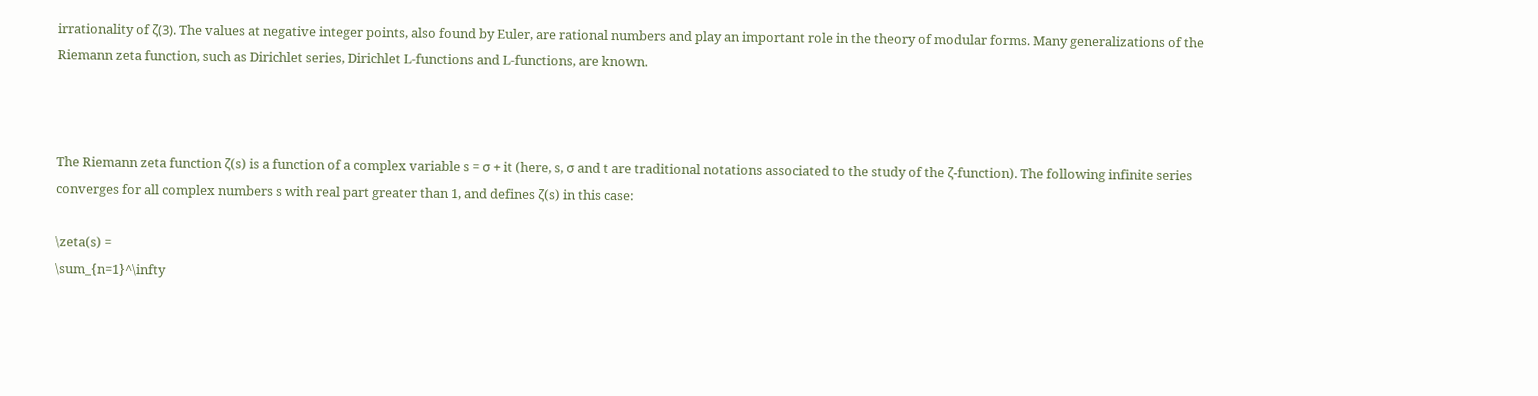irrationality of ζ(3). The values at negative integer points, also found by Euler, are rational numbers and play an important role in the theory of modular forms. Many generalizations of the Riemann zeta function, such as Dirichlet series, Dirichlet L-functions and L-functions, are known.



The Riemann zeta function ζ(s) is a function of a complex variable s = σ + it (here, s, σ and t are traditional notations associated to the study of the ζ-function). The following infinite series converges for all complex numbers s with real part greater than 1, and defines ζ(s) in this case:

\zeta(s) =
\sum_{n=1}^\infty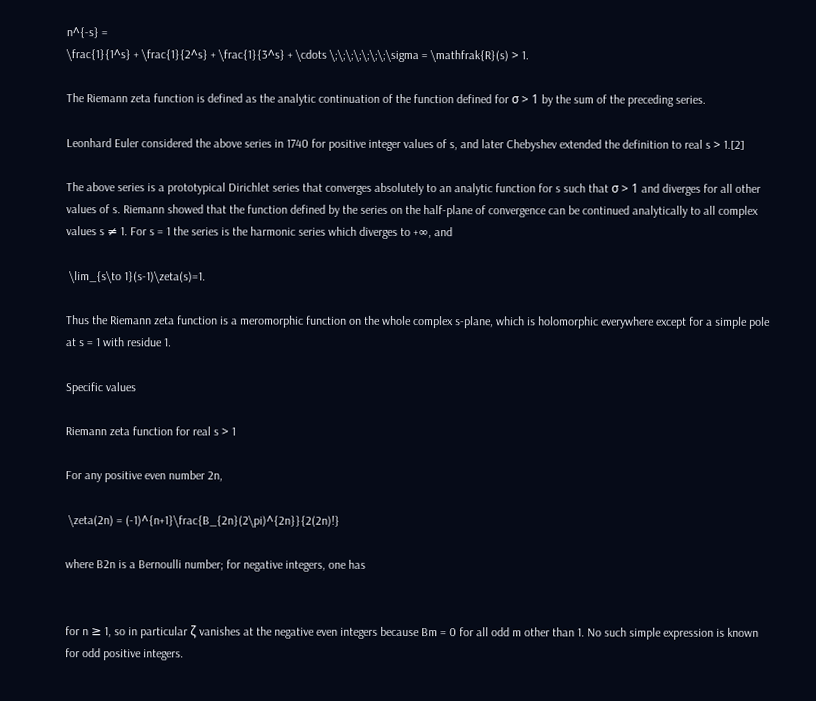n^{-s} =
\frac{1}{1^s} + \frac{1}{2^s} + \frac{1}{3^s} + \cdots \;\;\;\;\;\;\;\sigma = \mathfrak{R}(s) > 1.

The Riemann zeta function is defined as the analytic continuation of the function defined for σ > 1 by the sum of the preceding series.

Leonhard Euler considered the above series in 1740 for positive integer values of s, and later Chebyshev extended the definition to real s > 1.[2]

The above series is a prototypical Dirichlet series that converges absolutely to an analytic function for s such that σ > 1 and diverges for all other values of s. Riemann showed that the function defined by the series on the half-plane of convergence can be continued analytically to all complex values s ≠ 1. For s = 1 the series is the harmonic series which diverges to +∞, and

 \lim_{s\to 1}(s-1)\zeta(s)=1.

Thus the Riemann zeta function is a meromorphic function on the whole complex s-plane, which is holomorphic everywhere except for a simple pole at s = 1 with residue 1.

Specific values

Riemann zeta function for real s > 1

For any positive even number 2n,

 \zeta(2n) = (-1)^{n+1}\frac{B_{2n}(2\pi)^{2n}}{2(2n)!}

where B2n is a Bernoulli number; for negative integers, one has


for n ≥ 1, so in particular ζ vanishes at the negative even integers because Bm = 0 for all odd m other than 1. No such simple expression is known for odd positive integers.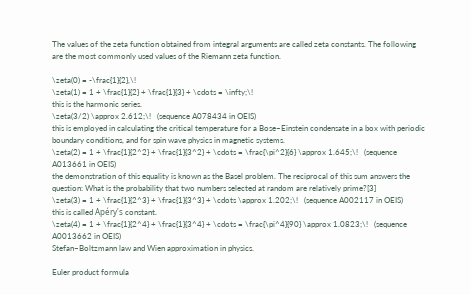The values of the zeta function obtained from integral arguments are called zeta constants. The following are the most commonly used values of the Riemann zeta function.

\zeta(0) = -\frac{1}{2},\!
\zeta(1) = 1 + \frac{1}{2} + \frac{1}{3} + \cdots = \infty;\!
this is the harmonic series.
\zeta(3/2) \approx 2.612;\!   (sequence A078434 in OEIS)
this is employed in calculating the critical temperature for a Bose–Einstein condensate in a box with periodic boundary conditions, and for spin wave physics in magnetic systems.
\zeta(2) = 1 + \frac{1}{2^2} + \frac{1}{3^2} + \cdots = \frac{\pi^2}{6} \approx 1.645;\!   (sequence A013661 in OEIS)
the demonstration of this equality is known as the Basel problem. The reciprocal of this sum answers the question: What is the probability that two numbers selected at random are relatively prime?[3]
\zeta(3) = 1 + \frac{1}{2^3} + \frac{1}{3^3} + \cdots \approx 1.202;\!   (sequence A002117 in OEIS)
this is called Apéry's constant.
\zeta(4) = 1 + \frac{1}{2^4} + \frac{1}{3^4} + \cdots = \frac{\pi^4}{90} \approx 1.0823;\!   (sequence A0013662 in OEIS)
Stefan–Boltzmann law and Wien approximation in physics.

Euler product formula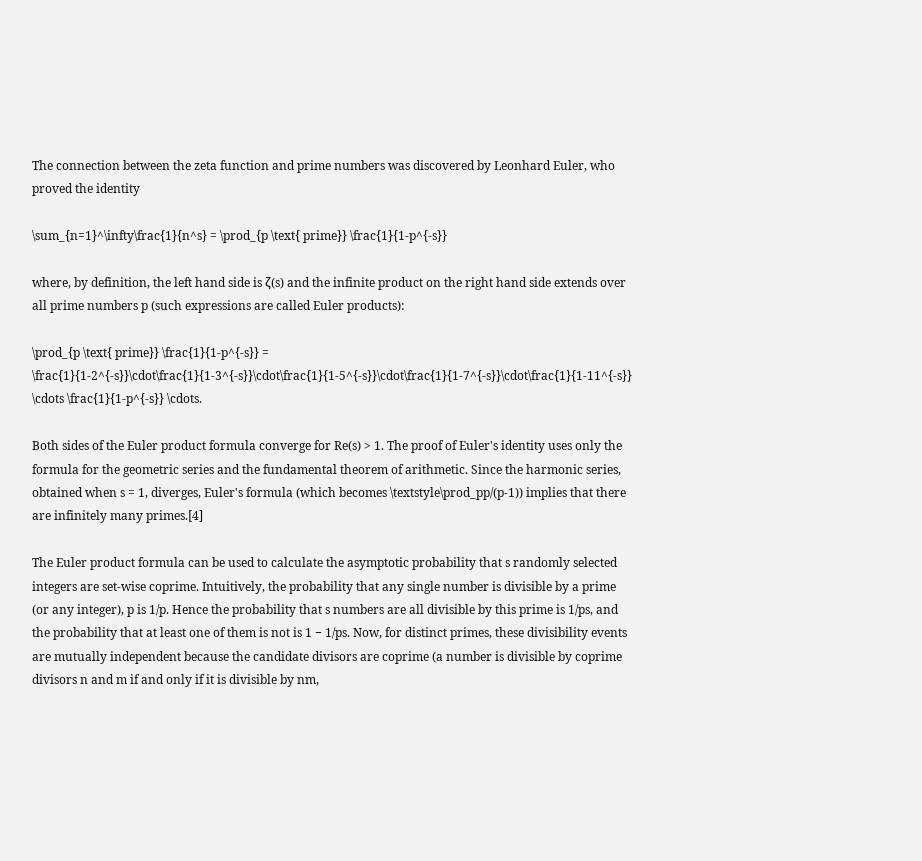The connection between the zeta function and prime numbers was discovered by Leonhard Euler, who proved the identity

\sum_{n=1}^\infty\frac{1}{n^s} = \prod_{p \text{ prime}} \frac{1}{1-p^{-s}}

where, by definition, the left hand side is ζ(s) and the infinite product on the right hand side extends over all prime numbers p (such expressions are called Euler products):

\prod_{p \text{ prime}} \frac{1}{1-p^{-s}} = \frac{1}{1-2^{-s}}\cdot\frac{1}{1-3^{-s}}\cdot\frac{1}{1-5^{-s}}\cdot\frac{1}{1-7^{-s}}\cdot\frac{1}{1-11^{-s}} \cdots \frac{1}{1-p^{-s}} \cdots.

Both sides of the Euler product formula converge for Re(s) > 1. The proof of Euler's identity uses only the formula for the geometric series and the fundamental theorem of arithmetic. Since the harmonic series, obtained when s = 1, diverges, Euler's formula (which becomes \textstyle\prod_pp/(p-1)) implies that there are infinitely many primes.[4]

The Euler product formula can be used to calculate the asymptotic probability that s randomly selected integers are set-wise coprime. Intuitively, the probability that any single number is divisible by a prime (or any integer), p is 1/p. Hence the probability that s numbers are all divisible by this prime is 1/ps, and the probability that at least one of them is not is 1 − 1/ps. Now, for distinct primes, these divisibility events are mutually independent because the candidate divisors are coprime (a number is divisible by coprime divisors n and m if and only if it is divisible by nm,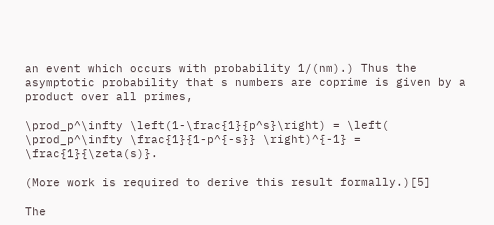an event which occurs with probability 1/(nm).) Thus the asymptotic probability that s numbers are coprime is given by a product over all primes,

\prod_p^\infty \left(1-\frac{1}{p^s}\right) = \left( \prod_p^\infty \frac{1}{1-p^{-s}} \right)^{-1} = \frac{1}{\zeta(s)}.

(More work is required to derive this result formally.)[5]

The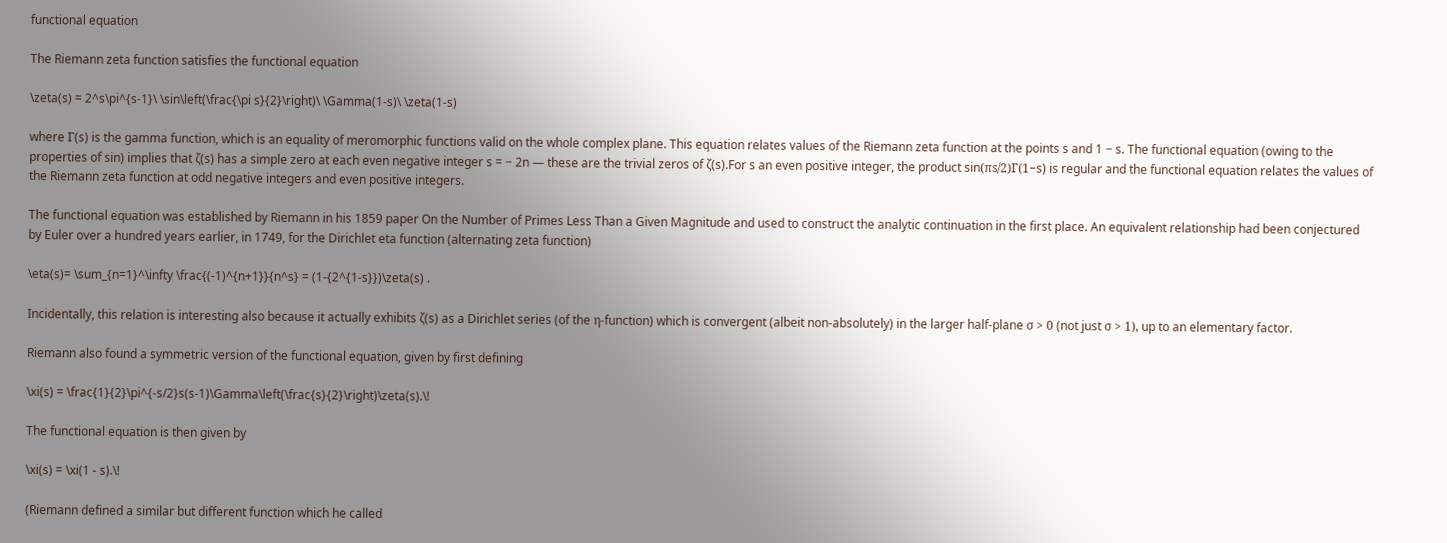functional equation

The Riemann zeta function satisfies the functional equation

\zeta(s) = 2^s\pi^{s-1}\ \sin\left(\frac{\pi s}{2}\right)\ \Gamma(1-s)\ \zeta(1-s)

where Γ(s) is the gamma function, which is an equality of meromorphic functions valid on the whole complex plane. This equation relates values of the Riemann zeta function at the points s and 1 − s. The functional equation (owing to the properties of sin) implies that ζ(s) has a simple zero at each even negative integer s = − 2n — these are the trivial zeros of ζ(s).For s an even positive integer, the product sin(πs/2)Γ(1−s) is regular and the functional equation relates the values of the Riemann zeta function at odd negative integers and even positive integers.

The functional equation was established by Riemann in his 1859 paper On the Number of Primes Less Than a Given Magnitude and used to construct the analytic continuation in the first place. An equivalent relationship had been conjectured by Euler over a hundred years earlier, in 1749, for the Dirichlet eta function (alternating zeta function)

\eta(s)= \sum_{n=1}^\infty \frac{(-1)^{n+1}}{n^s} = (1-{2^{1-s}})\zeta(s) .

Incidentally, this relation is interesting also because it actually exhibits ζ(s) as a Dirichlet series (of the η-function) which is convergent (albeit non-absolutely) in the larger half-plane σ > 0 (not just σ > 1), up to an elementary factor.

Riemann also found a symmetric version of the functional equation, given by first defining

\xi(s) = \frac{1}{2}\pi^{-s/2}s(s-1)\Gamma\left(\frac{s}{2}\right)\zeta(s).\!

The functional equation is then given by

\xi(s) = \xi(1 - s).\!

(Riemann defined a similar but different function which he called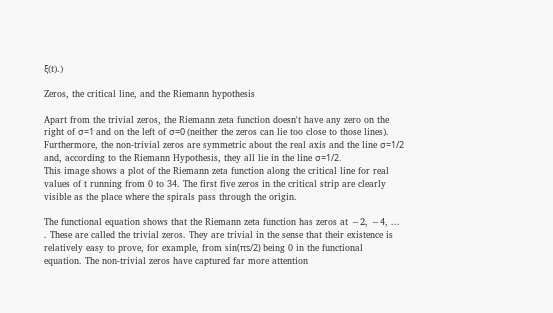ξ(t).)

Zeros, the critical line, and the Riemann hypothesis

Apart from the trivial zeros, the Riemann zeta function doesn't have any zero on the right of σ=1 and on the left of σ=0 (neither the zeros can lie too close to those lines). Furthermore, the non-trivial zeros are symmetric about the real axis and the line σ=1/2 and, according to the Riemann Hypothesis, they all lie in the line σ=1/2.
This image shows a plot of the Riemann zeta function along the critical line for real values of t running from 0 to 34. The first five zeros in the critical strip are clearly visible as the place where the spirals pass through the origin.

The functional equation shows that the Riemann zeta function has zeros at −2, −4, ... . These are called the trivial zeros. They are trivial in the sense that their existence is relatively easy to prove, for example, from sin(πs/2) being 0 in the functional equation. The non-trivial zeros have captured far more attention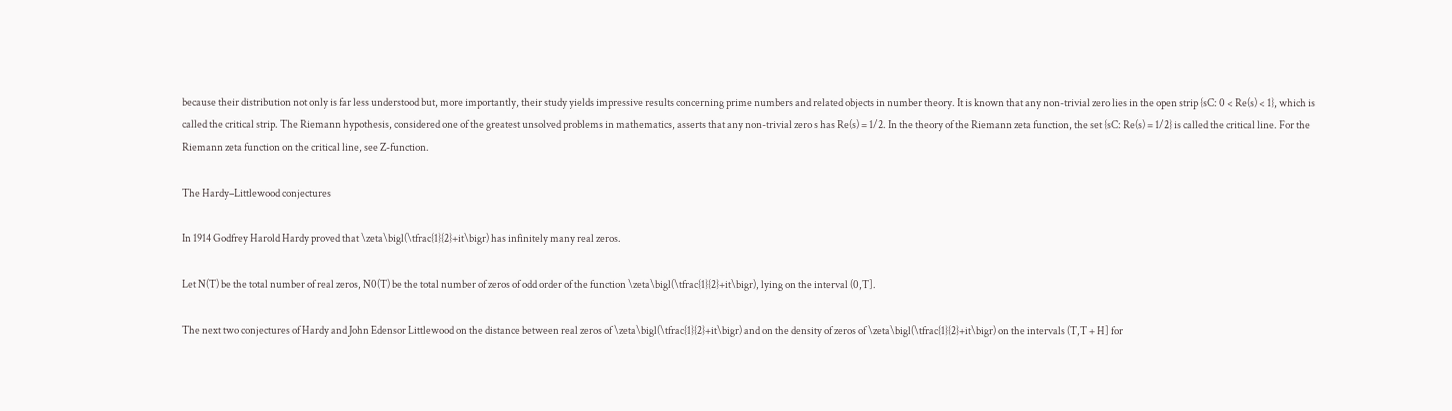because their distribution not only is far less understood but, more importantly, their study yields impressive results concerning prime numbers and related objects in number theory. It is known that any non-trivial zero lies in the open strip {sC: 0 < Re(s) < 1}, which is called the critical strip. The Riemann hypothesis, considered one of the greatest unsolved problems in mathematics, asserts that any non-trivial zero s has Re(s) = 1/2. In the theory of the Riemann zeta function, the set {sC: Re(s) = 1/2} is called the critical line. For the Riemann zeta function on the critical line, see Z-function.

The Hardy–Littlewood conjectures

In 1914 Godfrey Harold Hardy proved that \zeta\bigl(\tfrac{1}{2}+it\bigr) has infinitely many real zeros.

Let N(T) be the total number of real zeros, N0(T) be the total number of zeros of odd order of the function \zeta\bigl(\tfrac{1}{2}+it\bigr), lying on the interval (0,T].

The next two conjectures of Hardy and John Edensor Littlewood on the distance between real zeros of \zeta\bigl(\tfrac{1}{2}+it\bigr) and on the density of zeros of \zeta\bigl(\tfrac{1}{2}+it\bigr) on the intervals (T,T + H] for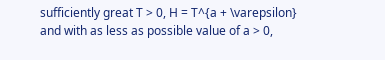sufficiently great T > 0, H = T^{a + \varepsilon} and with as less as possible value of a > 0,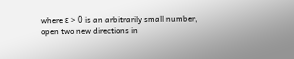where ε > 0 is an arbitrarily small number, open two new directions in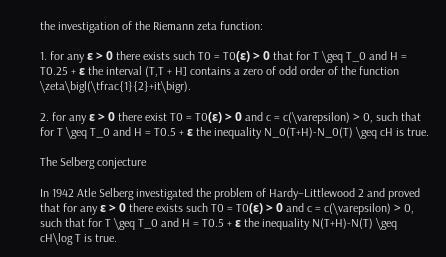the investigation of the Riemann zeta function:

1. for any ε > 0 there exists such T0 = T0(ε) > 0 that for T \geq T_0 and H = T0.25 + ε the interval (T,T + H] contains a zero of odd order of the function \zeta\bigl(\tfrac{1}{2}+it\bigr).

2. for any ε > 0 there exist T0 = T0(ε) > 0 and c = c(\varepsilon) > 0, such that for T \geq T_0 and H = T0.5 + ε the inequality N_0(T+H)-N_0(T) \geq cH is true.

The Selberg conjecture

In 1942 Atle Selberg investigated the problem of Hardy–Littlewood 2 and proved that for any ε > 0 there exists such T0 = T0(ε) > 0 and c = c(\varepsilon) > 0, such that for T \geq T_0 and H = T0.5 + ε the inequality N(T+H)-N(T) \geq cH\log T is true.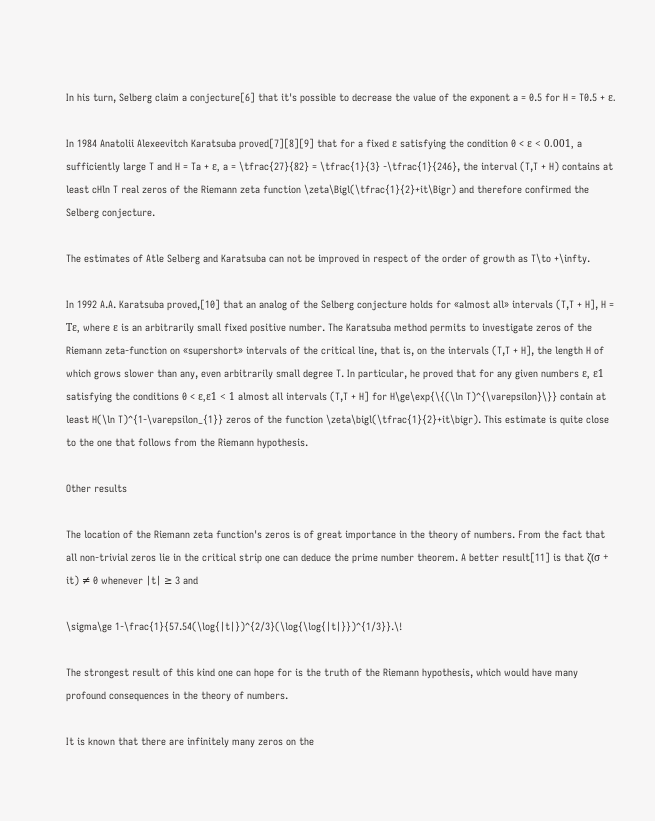In his turn, Selberg claim a conjecture[6] that it's possible to decrease the value of the exponent a = 0.5 for H = T0.5 + ε.

In 1984 Anatolii Alexeevitch Karatsuba proved[7][8][9] that for a fixed ε satisfying the condition 0 < ε < 0.001, a sufficiently large T and H = Ta + ε, a = \tfrac{27}{82} = \tfrac{1}{3} -\tfrac{1}{246}, the interval (T,T + H) contains at least cHln T real zeros of the Riemann zeta function \zeta\Bigl(\tfrac{1}{2}+it\Bigr) and therefore confirmed the Selberg conjecture.

The estimates of Atle Selberg and Karatsuba can not be improved in respect of the order of growth as T\to +\infty.

In 1992 A.A. Karatsuba proved,[10] that an analog of the Selberg conjecture holds for «almost all» intervals (T,T + H], H = Tε, where ε is an arbitrarily small fixed positive number. The Karatsuba method permits to investigate zeros of the Riemann zeta-function on «supershort» intervals of the critical line, that is, on the intervals (T,T + H], the length H of which grows slower than any, even arbitrarily small degree T. In particular, he proved that for any given numbers ε, ε1 satisfying the conditions 0 < ε,ε1 < 1 almost all intervals (T,T + H] for H\ge\exp{\{(\ln T)^{\varepsilon}\}} contain at least H(\ln T)^{1-\varepsilon_{1}} zeros of the function \zeta\bigl(\tfrac{1}{2}+it\bigr). This estimate is quite close to the one that follows from the Riemann hypothesis.

Other results

The location of the Riemann zeta function's zeros is of great importance in the theory of numbers. From the fact that all non-trivial zeros lie in the critical strip one can deduce the prime number theorem. A better result[11] is that ζ(σ + it) ≠ 0 whenever |t| ≥ 3 and

\sigma\ge 1-\frac{1}{57.54(\log{|t|})^{2/3}(\log{\log{|t|}})^{1/3}}.\!

The strongest result of this kind one can hope for is the truth of the Riemann hypothesis, which would have many profound consequences in the theory of numbers.

It is known that there are infinitely many zeros on the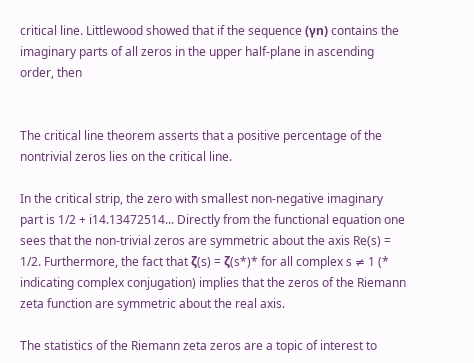critical line. Littlewood showed that if the sequence (γn) contains the imaginary parts of all zeros in the upper half-plane in ascending order, then


The critical line theorem asserts that a positive percentage of the nontrivial zeros lies on the critical line.

In the critical strip, the zero with smallest non-negative imaginary part is 1/2 + i14.13472514... Directly from the functional equation one sees that the non-trivial zeros are symmetric about the axis Re(s) = 1/2. Furthermore, the fact that ζ(s) = ζ(s*)* for all complex s ≠ 1 (* indicating complex conjugation) implies that the zeros of the Riemann zeta function are symmetric about the real axis.

The statistics of the Riemann zeta zeros are a topic of interest to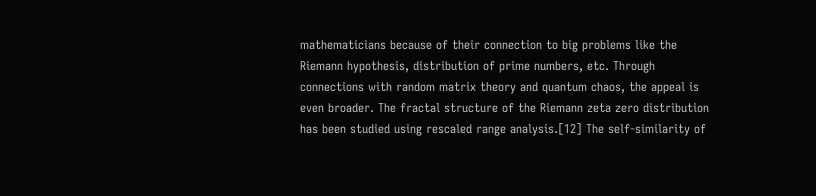mathematicians because of their connection to big problems like the Riemann hypothesis, distribution of prime numbers, etc. Through connections with random matrix theory and quantum chaos, the appeal is even broader. The fractal structure of the Riemann zeta zero distribution has been studied using rescaled range analysis.[12] The self-similarity of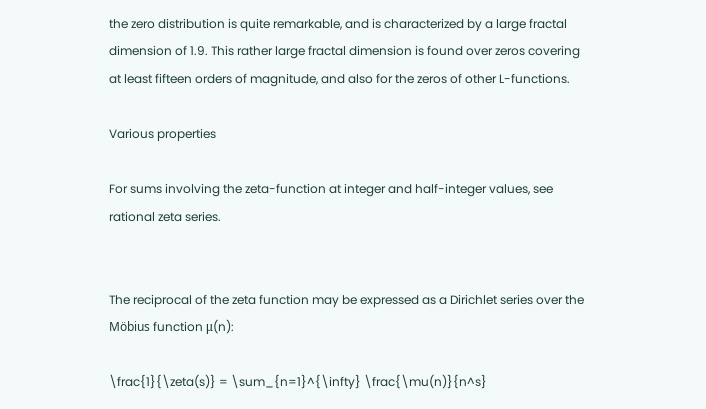the zero distribution is quite remarkable, and is characterized by a large fractal dimension of 1.9. This rather large fractal dimension is found over zeros covering at least fifteen orders of magnitude, and also for the zeros of other L-functions.

Various properties

For sums involving the zeta-function at integer and half-integer values, see rational zeta series.


The reciprocal of the zeta function may be expressed as a Dirichlet series over the Möbius function μ(n):

\frac{1}{\zeta(s)} = \sum_{n=1}^{\infty} \frac{\mu(n)}{n^s}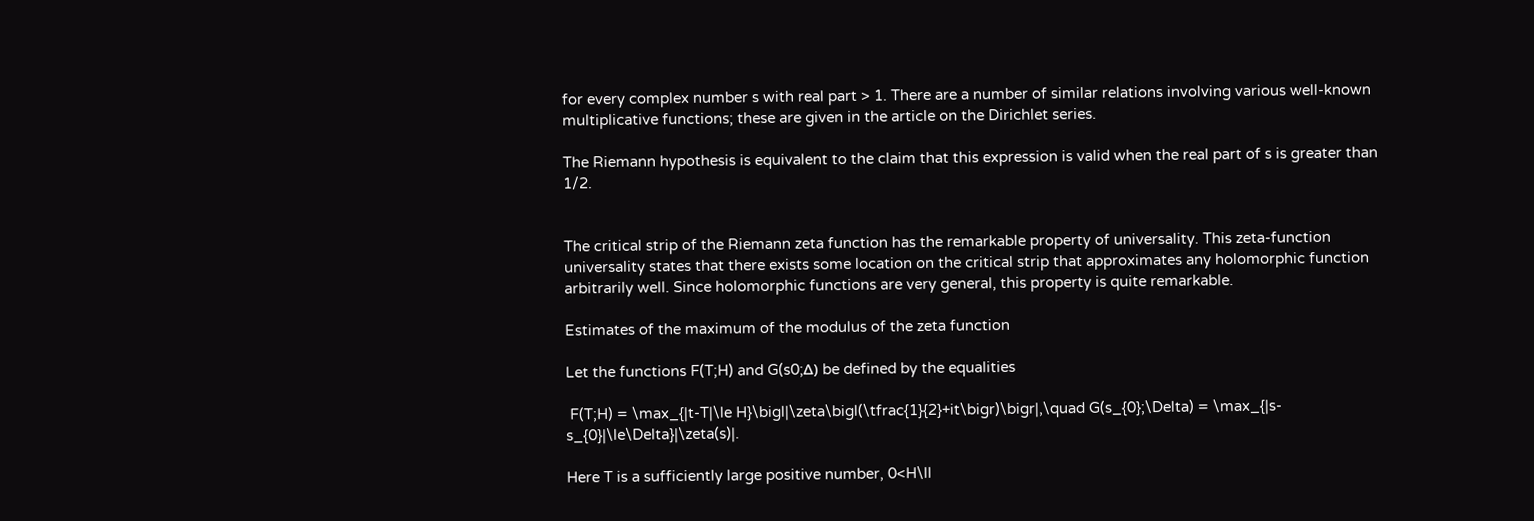for every complex number s with real part > 1. There are a number of similar relations involving various well-known multiplicative functions; these are given in the article on the Dirichlet series.

The Riemann hypothesis is equivalent to the claim that this expression is valid when the real part of s is greater than 1/2.


The critical strip of the Riemann zeta function has the remarkable property of universality. This zeta-function universality states that there exists some location on the critical strip that approximates any holomorphic function arbitrarily well. Since holomorphic functions are very general, this property is quite remarkable.

Estimates of the maximum of the modulus of the zeta function

Let the functions F(T;H) and G(s0;Δ) be defined by the equalities

 F(T;H) = \max_{|t-T|\le H}\bigl|\zeta\bigl(\tfrac{1}{2}+it\bigr)\bigr|,\quad G(s_{0};\Delta) = \max_{|s-s_{0}|\le\Delta}|\zeta(s)|.

Here T is a sufficiently large positive number, 0<H\ll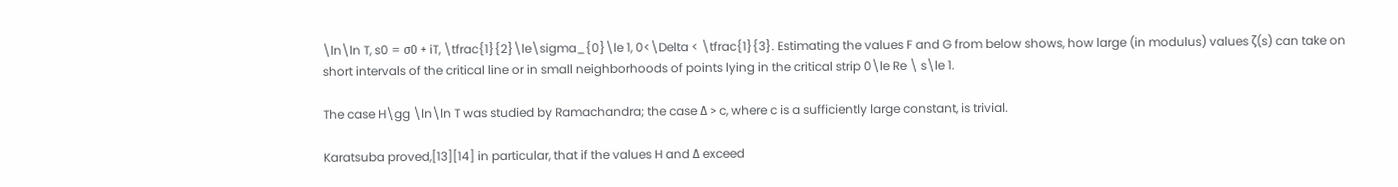\ln\ln T, s0 = σ0 + iT, \tfrac{1}{2}\le\sigma_{0}\le 1, 0<\Delta < \tfrac{1}{3}. Estimating the values F and G from below shows, how large (in modulus) values ζ(s) can take on short intervals of the critical line or in small neighborhoods of points lying in the critical strip 0\le Re \ s\le 1.

The case H\gg \ln\ln T was studied by Ramachandra; the case Δ > c, where c is a sufficiently large constant, is trivial.

Karatsuba proved,[13][14] in particular, that if the values H and Δ exceed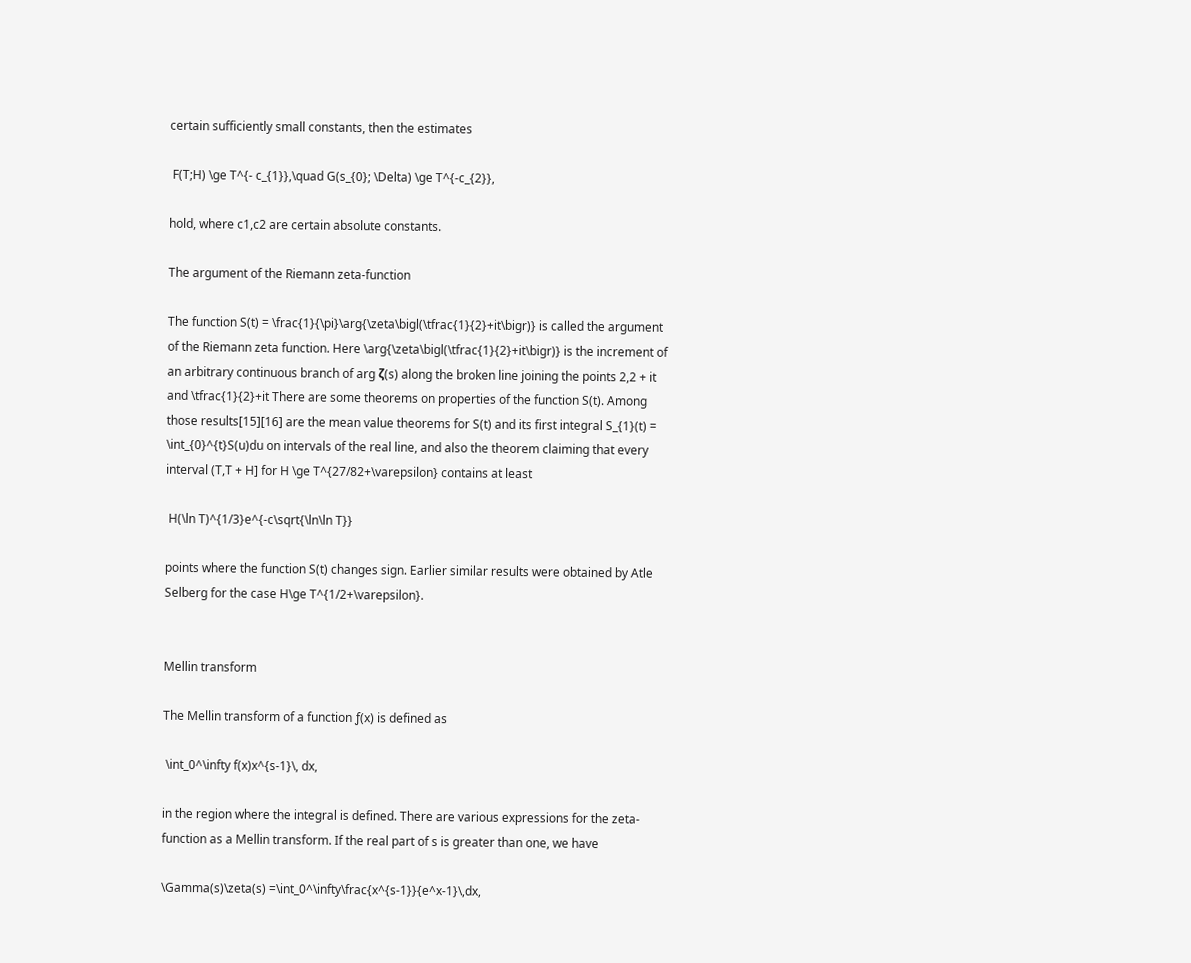certain sufficiently small constants, then the estimates

 F(T;H) \ge T^{- c_{1}},\quad G(s_{0}; \Delta) \ge T^{-c_{2}},

hold, where c1,c2 are certain absolute constants.

The argument of the Riemann zeta-function

The function S(t) = \frac{1}{\pi}\arg{\zeta\bigl(\tfrac{1}{2}+it\bigr)} is called the argument of the Riemann zeta function. Here \arg{\zeta\bigl(\tfrac{1}{2}+it\bigr)} is the increment of an arbitrary continuous branch of arg ζ(s) along the broken line joining the points 2,2 + it and \tfrac{1}{2}+it There are some theorems on properties of the function S(t). Among those results[15][16] are the mean value theorems for S(t) and its first integral S_{1}(t) = \int_{0}^{t}S(u)du on intervals of the real line, and also the theorem claiming that every interval (T,T + H] for H \ge T^{27/82+\varepsilon} contains at least

 H(\ln T)^{1/3}e^{-c\sqrt{\ln\ln T}}

points where the function S(t) changes sign. Earlier similar results were obtained by Atle Selberg for the case H\ge T^{1/2+\varepsilon}.


Mellin transform

The Mellin transform of a function ƒ(x) is defined as

 \int_0^\infty f(x)x^{s-1}\, dx,

in the region where the integral is defined. There are various expressions for the zeta-function as a Mellin transform. If the real part of s is greater than one, we have

\Gamma(s)\zeta(s) =\int_0^\infty\frac{x^{s-1}}{e^x-1}\,dx,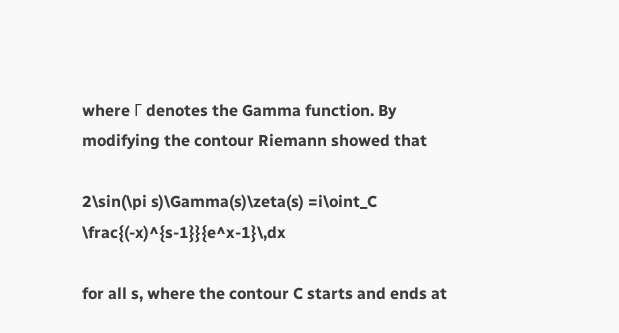where Γ denotes the Gamma function. By modifying the contour Riemann showed that

2\sin(\pi s)\Gamma(s)\zeta(s) =i\oint_C \frac{(-x)^{s-1}}{e^x-1}\,dx

for all s, where the contour C starts and ends at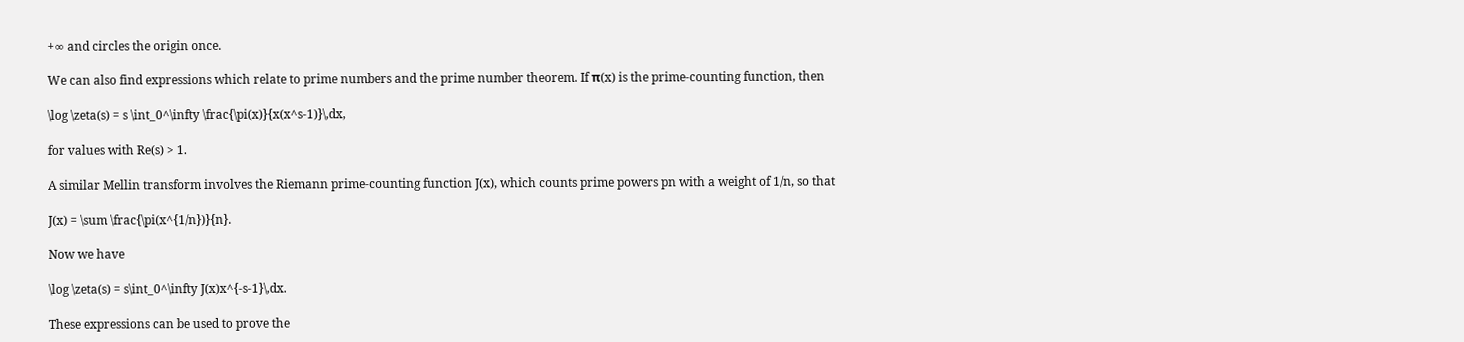+∞ and circles the origin once.

We can also find expressions which relate to prime numbers and the prime number theorem. If π(x) is the prime-counting function, then

\log \zeta(s) = s \int_0^\infty \frac{\pi(x)}{x(x^s-1)}\,dx,

for values with Re(s) > 1.

A similar Mellin transform involves the Riemann prime-counting function J(x), which counts prime powers pn with a weight of 1/n, so that

J(x) = \sum \frac{\pi(x^{1/n})}{n}.

Now we have

\log \zeta(s) = s\int_0^\infty J(x)x^{-s-1}\,dx.

These expressions can be used to prove the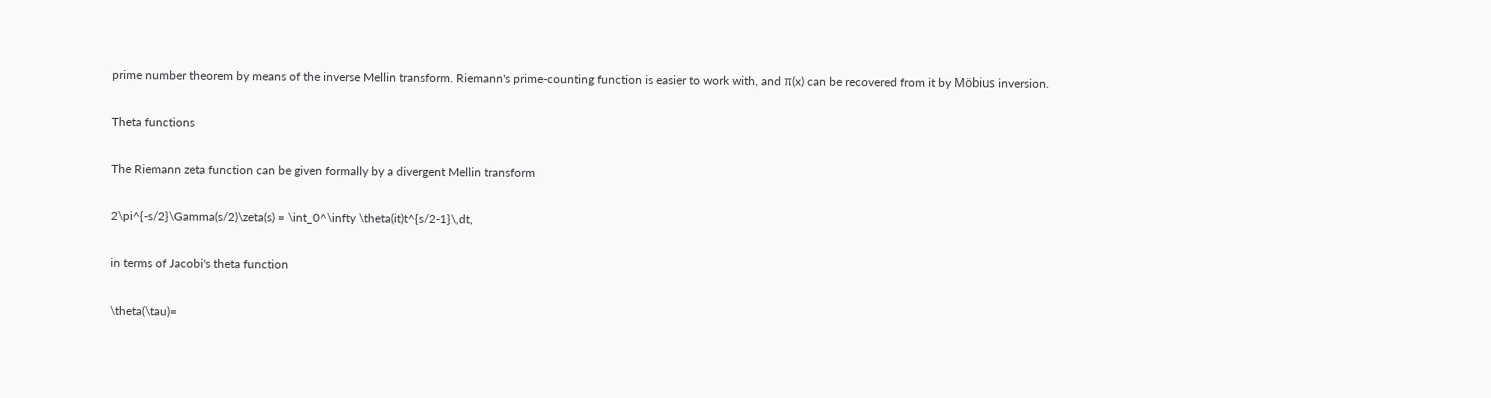prime number theorem by means of the inverse Mellin transform. Riemann's prime-counting function is easier to work with, and π(x) can be recovered from it by Möbius inversion.

Theta functions

The Riemann zeta function can be given formally by a divergent Mellin transform

2\pi^{-s/2}\Gamma(s/2)\zeta(s) = \int_0^\infty \theta(it)t^{s/2-1}\,dt,

in terms of Jacobi's theta function

\theta(\tau)=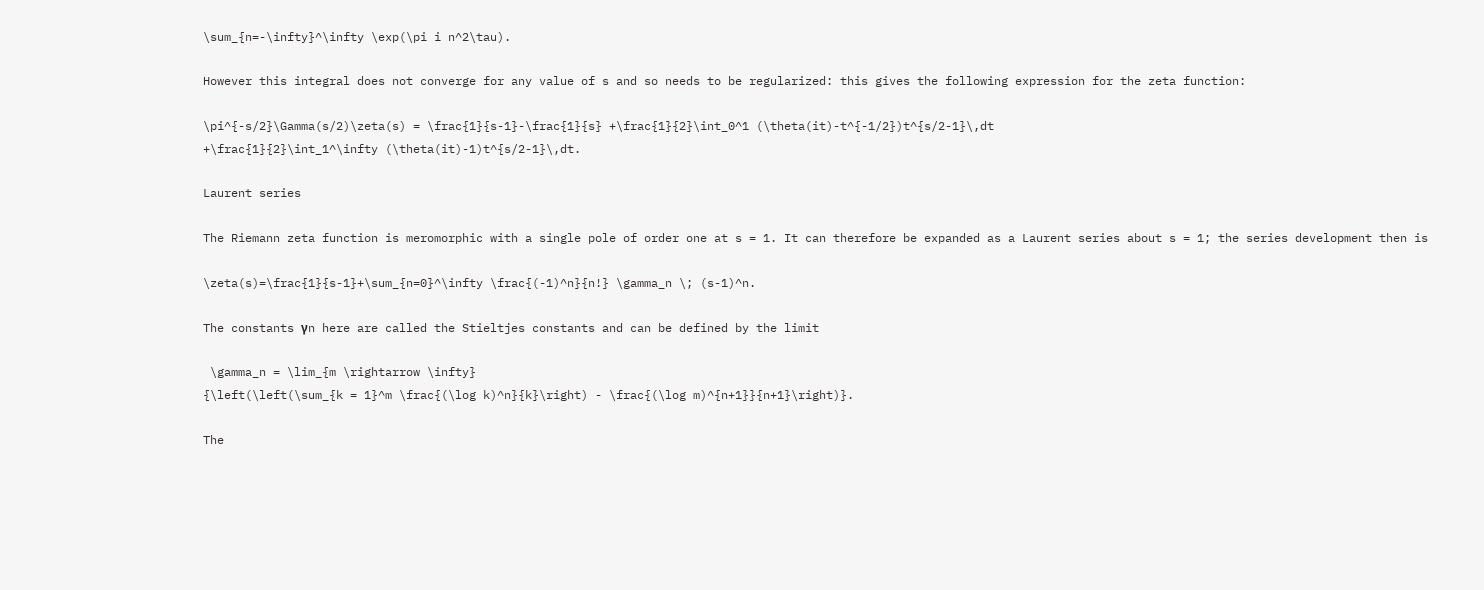\sum_{n=-\infty}^\infty \exp(\pi i n^2\tau).

However this integral does not converge for any value of s and so needs to be regularized: this gives the following expression for the zeta function:

\pi^{-s/2}\Gamma(s/2)\zeta(s) = \frac{1}{s-1}-\frac{1}{s} +\frac{1}{2}\int_0^1 (\theta(it)-t^{-1/2})t^{s/2-1}\,dt
+\frac{1}{2}\int_1^\infty (\theta(it)-1)t^{s/2-1}\,dt.

Laurent series

The Riemann zeta function is meromorphic with a single pole of order one at s = 1. It can therefore be expanded as a Laurent series about s = 1; the series development then is

\zeta(s)=\frac{1}{s-1}+\sum_{n=0}^\infty \frac{(-1)^n}{n!} \gamma_n \; (s-1)^n.

The constants γn here are called the Stieltjes constants and can be defined by the limit

 \gamma_n = \lim_{m \rightarrow \infty}
{\left(\left(\sum_{k = 1}^m \frac{(\log k)^n}{k}\right) - \frac{(\log m)^{n+1}}{n+1}\right)}.

The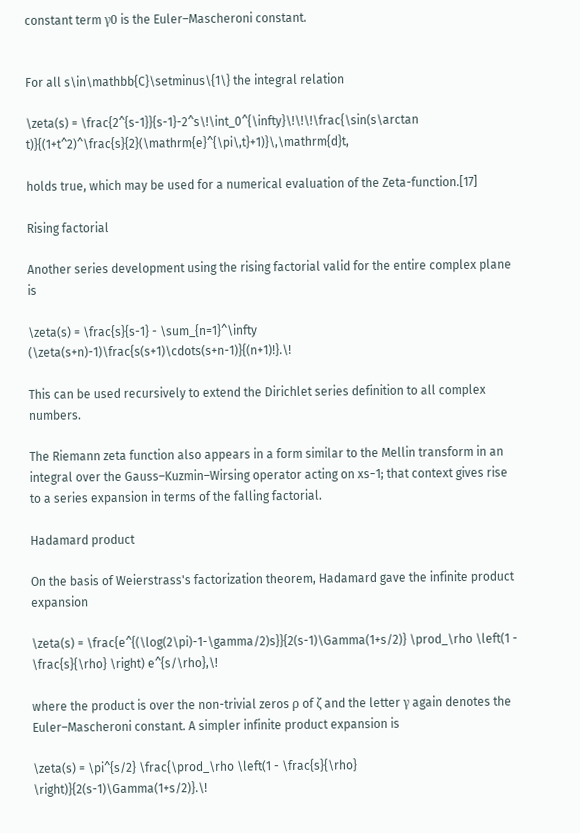constant term γ0 is the Euler–Mascheroni constant.


For all s\in\mathbb{C}\setminus\{1\} the integral relation

\zeta(s) = \frac{2^{s-1}}{s-1}-2^s\!\int_0^{\infty}\!\!\!\frac{\sin(s\arctan t)}{(1+t^2)^\frac{s}{2}(\mathrm{e}^{\pi\,t}+1)}\,\mathrm{d}t,

holds true, which may be used for a numerical evaluation of the Zeta-function.[17]

Rising factorial

Another series development using the rising factorial valid for the entire complex plane is

\zeta(s) = \frac{s}{s-1} - \sum_{n=1}^\infty (\zeta(s+n)-1)\frac{s(s+1)\cdots(s+n-1)}{(n+1)!}.\!

This can be used recursively to extend the Dirichlet series definition to all complex numbers.

The Riemann zeta function also appears in a form similar to the Mellin transform in an integral over the Gauss–Kuzmin–Wirsing operator acting on xs−1; that context gives rise to a series expansion in terms of the falling factorial.

Hadamard product

On the basis of Weierstrass's factorization theorem, Hadamard gave the infinite product expansion

\zeta(s) = \frac{e^{(\log(2\pi)-1-\gamma/2)s}}{2(s-1)\Gamma(1+s/2)} \prod_\rho \left(1 - \frac{s}{\rho} \right) e^{s/\rho},\!

where the product is over the non-trivial zeros ρ of ζ and the letter γ again denotes the Euler–Mascheroni constant. A simpler infinite product expansion is

\zeta(s) = \pi^{s/2} \frac{\prod_\rho \left(1 - \frac{s}{\rho} \right)}{2(s-1)\Gamma(1+s/2)}.\!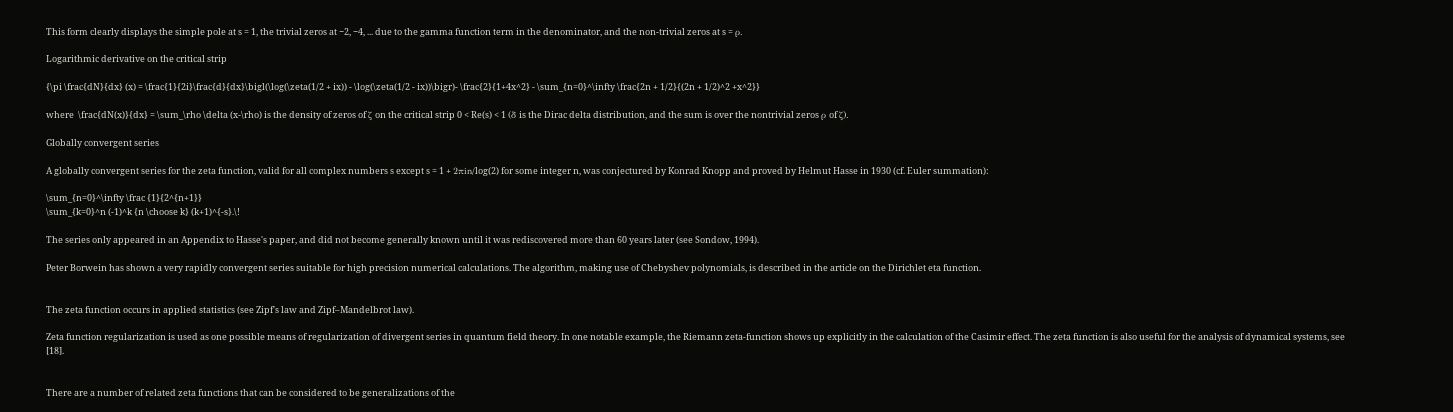This form clearly displays the simple pole at s = 1, the trivial zeros at −2, −4, ... due to the gamma function term in the denominator, and the non-trivial zeros at s = ρ.

Logarithmic derivative on the critical strip

{\pi \frac{dN}{dx} (x) = \frac{1}{2i}\frac{d}{dx}\bigl(\log(\zeta(1/2 + ix)) - \log(\zeta(1/2 - ix))\bigr)- \frac{2}{1+4x^2} - \sum_{n=0}^\infty \frac{2n + 1/2}{(2n + 1/2)^2 +x^2}}

where  \frac{dN(x)}{dx} = \sum_\rho \delta (x-\rho) is the density of zeros of ζ on the critical strip 0 < Re(s) < 1 (δ is the Dirac delta distribution, and the sum is over the nontrivial zeros ρ of ζ).

Globally convergent series

A globally convergent series for the zeta function, valid for all complex numbers s except s = 1 + 2πin/log(2) for some integer n, was conjectured by Konrad Knopp and proved by Helmut Hasse in 1930 (cf. Euler summation):

\sum_{n=0}^\infty \frac {1}{2^{n+1}}
\sum_{k=0}^n (-1)^k {n \choose k} (k+1)^{-s}.\!

The series only appeared in an Appendix to Hasse's paper, and did not become generally known until it was rediscovered more than 60 years later (see Sondow, 1994).

Peter Borwein has shown a very rapidly convergent series suitable for high precision numerical calculations. The algorithm, making use of Chebyshev polynomials, is described in the article on the Dirichlet eta function.


The zeta function occurs in applied statistics (see Zipf's law and Zipf–Mandelbrot law).

Zeta function regularization is used as one possible means of regularization of divergent series in quantum field theory. In one notable example, the Riemann zeta-function shows up explicitly in the calculation of the Casimir effect. The zeta function is also useful for the analysis of dynamical systems, see [18].


There are a number of related zeta functions that can be considered to be generalizations of the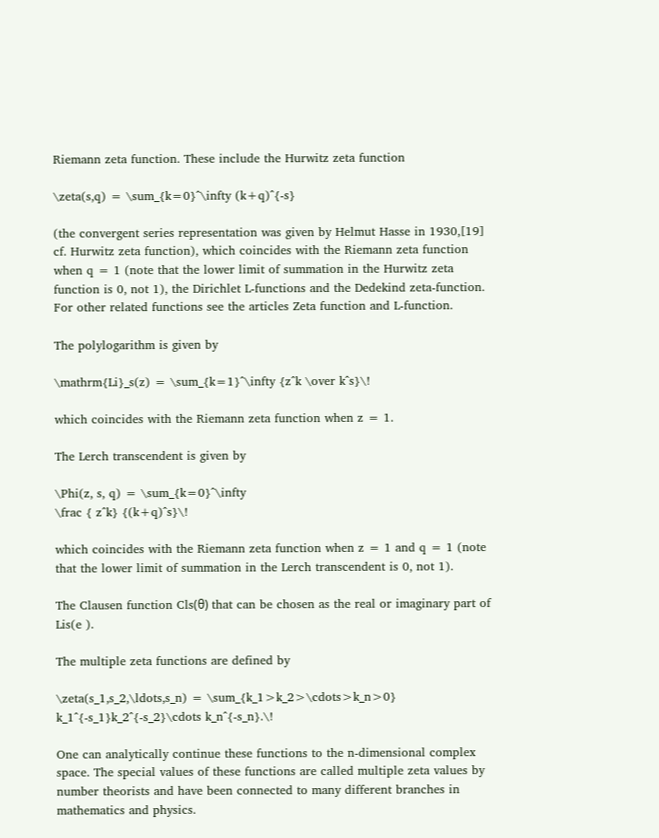Riemann zeta function. These include the Hurwitz zeta function

\zeta(s,q) = \sum_{k=0}^\infty (k+q)^{-s}

(the convergent series representation was given by Helmut Hasse in 1930,[19] cf. Hurwitz zeta function), which coincides with the Riemann zeta function when q = 1 (note that the lower limit of summation in the Hurwitz zeta function is 0, not 1), the Dirichlet L-functions and the Dedekind zeta-function. For other related functions see the articles Zeta function and L-function.

The polylogarithm is given by

\mathrm{Li}_s(z) = \sum_{k=1}^\infty {z^k \over k^s}\!

which coincides with the Riemann zeta function when z = 1.

The Lerch transcendent is given by

\Phi(z, s, q) = \sum_{k=0}^\infty
\frac { z^k} {(k+q)^s}\!

which coincides with the Riemann zeta function when z = 1 and q = 1 (note that the lower limit of summation in the Lerch transcendent is 0, not 1).

The Clausen function Cls(θ) that can be chosen as the real or imaginary part of Lis(e ).

The multiple zeta functions are defined by

\zeta(s_1,s_2,\ldots,s_n) = \sum_{k_1>k_2>\cdots>k_n>0} k_1^{-s_1}k_2^{-s_2}\cdots k_n^{-s_n}.\!

One can analytically continue these functions to the n-dimensional complex space. The special values of these functions are called multiple zeta values by number theorists and have been connected to many different branches in mathematics and physics.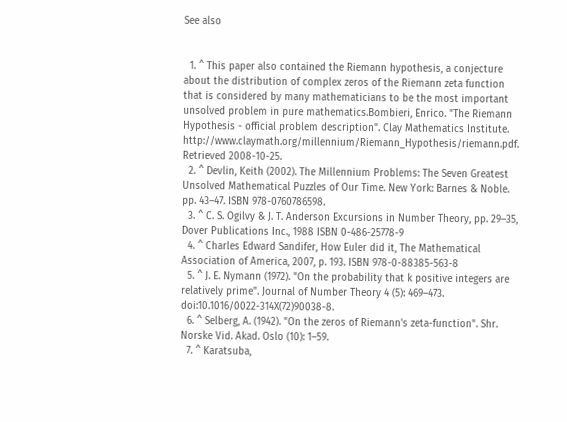See also


  1. ^ This paper also contained the Riemann hypothesis, a conjecture about the distribution of complex zeros of the Riemann zeta function that is considered by many mathematicians to be the most important unsolved problem in pure mathematics.Bombieri, Enrico. "The Riemann Hypothesis - official problem description". Clay Mathematics Institute. http://www.claymath.org/millennium/Riemann_Hypothesis/riemann.pdf. Retrieved 2008-10-25.
  2. ^ Devlin, Keith (2002). The Millennium Problems: The Seven Greatest Unsolved Mathematical Puzzles of Our Time. New York: Barnes & Noble. pp. 43–47. ISBN 978-0760786598.
  3. ^ C. S. Ogilvy & J. T. Anderson Excursions in Number Theory, pp. 29–35, Dover Publications Inc., 1988 ISBN 0-486-25778-9
  4. ^ Charles Edward Sandifer, How Euler did it, The Mathematical Association of America, 2007, p. 193. ISBN 978-0-88385-563-8
  5. ^ J. E. Nymann (1972). "On the probability that k positive integers are relatively prime". Journal of Number Theory 4 (5): 469–473. doi:10.1016/0022-314X(72)90038-8.
  6. ^ Selberg, A. (1942). "On the zeros of Riemann's zeta-function". Shr. Norske Vid. Akad. Oslo (10): 1–59.
  7. ^ Karatsuba,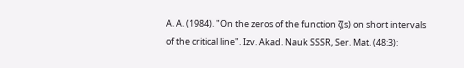A. A. (1984). "On the zeros of the function ζ(s) on short intervals of the critical line". Izv. Akad. Nauk SSSR, Ser. Mat. (48:3):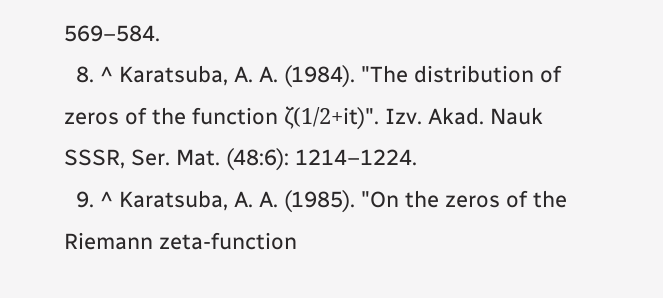569–584.
  8. ^ Karatsuba, A. A. (1984). "The distribution of zeros of the function ζ(1/2+it)". Izv. Akad. Nauk SSSR, Ser. Mat. (48:6): 1214–1224.
  9. ^ Karatsuba, A. A. (1985). "On the zeros of the Riemann zeta-function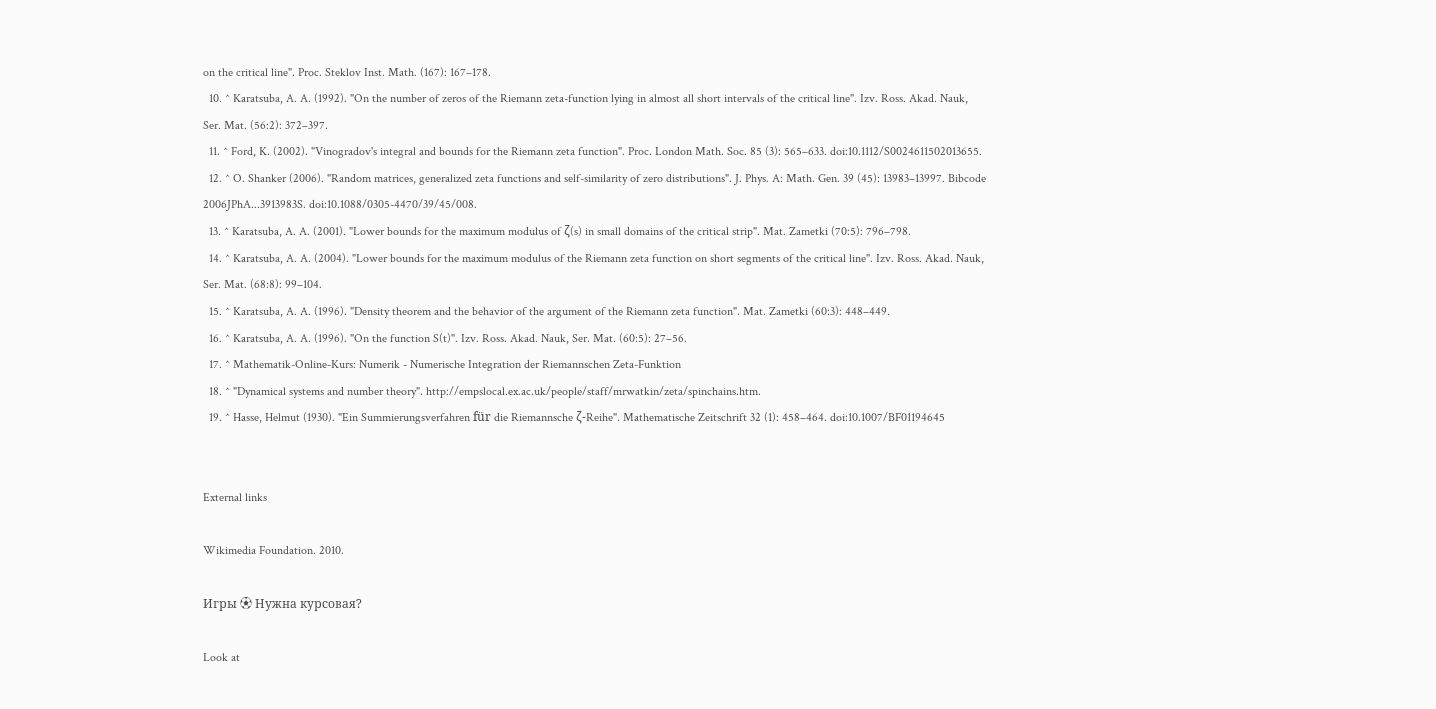on the critical line". Proc. Steklov Inst. Math. (167): 167–178.
  10. ^ Karatsuba, A. A. (1992). "On the number of zeros of the Riemann zeta-function lying in almost all short intervals of the critical line". Izv. Ross. Akad. Nauk, Ser. Mat. (56:2): 372–397.
  11. ^ Ford, K. (2002). "Vinogradov's integral and bounds for the Riemann zeta function". Proc. London Math. Soc. 85 (3): 565–633. doi:10.1112/S0024611502013655.
  12. ^ O. Shanker (2006). "Random matrices, generalized zeta functions and self-similarity of zero distributions". J. Phys. A: Math. Gen. 39 (45): 13983–13997. Bibcode 2006JPhA...3913983S. doi:10.1088/0305-4470/39/45/008.
  13. ^ Karatsuba, A. A. (2001). "Lower bounds for the maximum modulus of ζ(s) in small domains of the critical strip". Mat. Zametki (70:5): 796–798.
  14. ^ Karatsuba, A. A. (2004). "Lower bounds for the maximum modulus of the Riemann zeta function on short segments of the critical line". Izv. Ross. Akad. Nauk, Ser. Mat. (68:8): 99–104.
  15. ^ Karatsuba, A. A. (1996). "Density theorem and the behavior of the argument of the Riemann zeta function". Mat. Zametki (60:3): 448–449.
  16. ^ Karatsuba, A. A. (1996). "On the function S(t)". Izv. Ross. Akad. Nauk, Ser. Mat. (60:5): 27–56.
  17. ^ Mathematik-Online-Kurs: Numerik - Numerische Integration der Riemannschen Zeta-Funktion
  18. ^ "Dynamical systems and number theory". http://empslocal.ex.ac.uk/people/staff/mrwatkin/zeta/spinchains.htm.
  19. ^ Hasse, Helmut (1930). "Ein Summierungsverfahren für die Riemannsche ζ-Reihe". Mathematische Zeitschrift 32 (1): 458–464. doi:10.1007/BF01194645


External links

Wikimedia Foundation. 2010.

Игры ⚽ Нужна курсовая?

Look at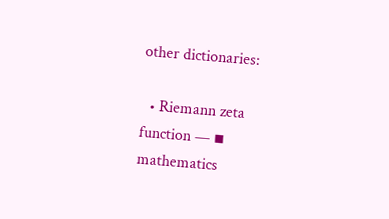other dictionaries:

  • Riemann zeta function — ▪ mathematics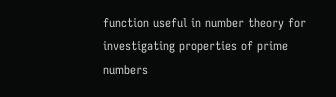function useful in number theory for investigating properties of prime numbers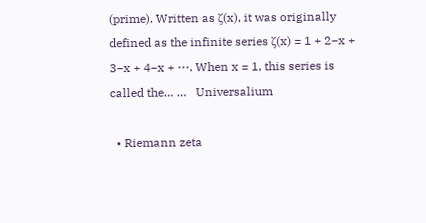(prime). Written as ζ(x), it was originally defined as the infinite series ζ(x) = 1 + 2−x + 3−x + 4−x + ⋯. When x = 1, this series is called the… …   Universalium

  • Riemann zeta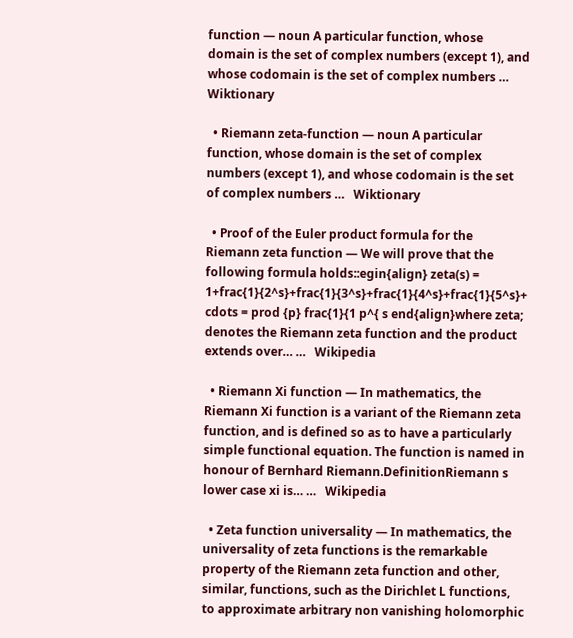function — noun A particular function, whose domain is the set of complex numbers (except 1), and whose codomain is the set of complex numbers …   Wiktionary

  • Riemann zeta-function — noun A particular function, whose domain is the set of complex numbers (except 1), and whose codomain is the set of complex numbers …   Wiktionary

  • Proof of the Euler product formula for the Riemann zeta function — We will prove that the following formula holds::egin{align} zeta(s) = 1+frac{1}{2^s}+frac{1}{3^s}+frac{1}{4^s}+frac{1}{5^s}+ cdots = prod {p} frac{1}{1 p^{ s end{align}where zeta; denotes the Riemann zeta function and the product extends over… …   Wikipedia

  • Riemann Xi function — In mathematics, the Riemann Xi function is a variant of the Riemann zeta function, and is defined so as to have a particularly simple functional equation. The function is named in honour of Bernhard Riemann.DefinitionRiemann s lower case xi is… …   Wikipedia

  • Zeta function universality — In mathematics, the universality of zeta functions is the remarkable property of the Riemann zeta function and other, similar, functions, such as the Dirichlet L functions, to approximate arbitrary non vanishing holomorphic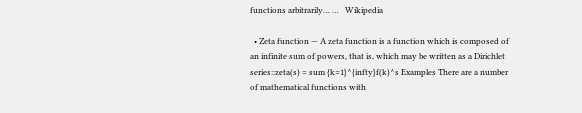functions arbitrarily… …   Wikipedia

  • Zeta function — A zeta function is a function which is composed of an infinite sum of powers, that is, which may be written as a Dirichlet series::zeta(s) = sum {k=1}^{infty}f(k)^s Examples There are a number of mathematical functions with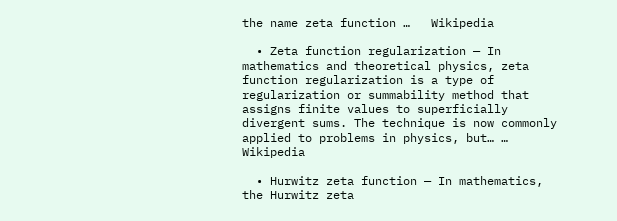the name zeta function …   Wikipedia

  • Zeta function regularization — In mathematics and theoretical physics, zeta function regularization is a type of regularization or summability method that assigns finite values to superficially divergent sums. The technique is now commonly applied to problems in physics, but… …   Wikipedia

  • Hurwitz zeta function — In mathematics, the Hurwitz zeta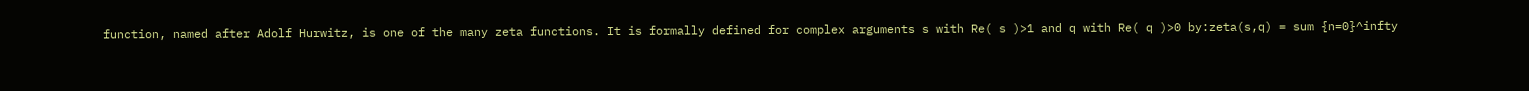function, named after Adolf Hurwitz, is one of the many zeta functions. It is formally defined for complex arguments s with Re( s )>1 and q with Re( q )>0 by:zeta(s,q) = sum {n=0}^infty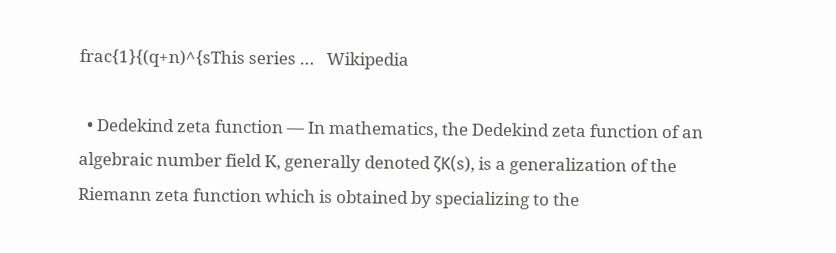frac{1}{(q+n)^{sThis series …   Wikipedia

  • Dedekind zeta function — In mathematics, the Dedekind zeta function of an algebraic number field K, generally denoted ζK(s), is a generalization of the Riemann zeta function which is obtained by specializing to the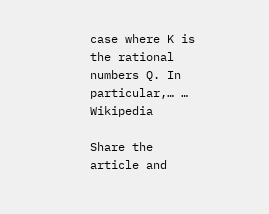case where K is the rational numbers Q. In particular,… …   Wikipedia

Share the article and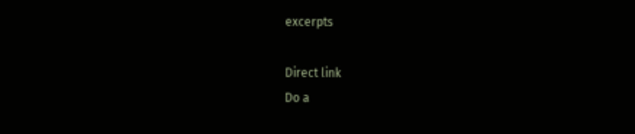excerpts

Direct link
Do a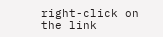right-click on the link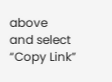above
and select “Copy Link”